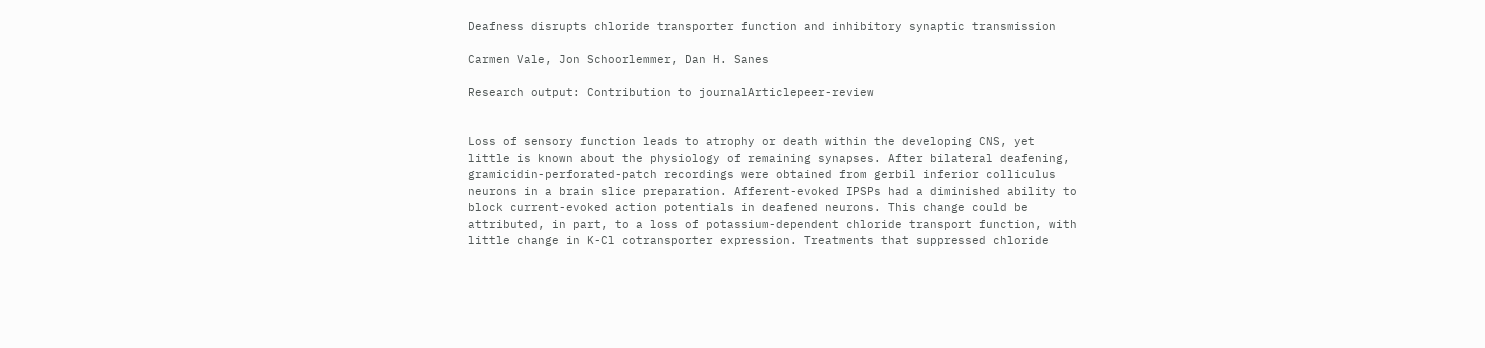Deafness disrupts chloride transporter function and inhibitory synaptic transmission

Carmen Vale, Jon Schoorlemmer, Dan H. Sanes

Research output: Contribution to journalArticlepeer-review


Loss of sensory function leads to atrophy or death within the developing CNS, yet little is known about the physiology of remaining synapses. After bilateral deafening, gramicidin-perforated-patch recordings were obtained from gerbil inferior colliculus neurons in a brain slice preparation. Afferent-evoked IPSPs had a diminished ability to block current-evoked action potentials in deafened neurons. This change could be attributed, in part, to a loss of potassium-dependent chloride transport function, with little change in K-Cl cotransporter expression. Treatments that suppressed chloride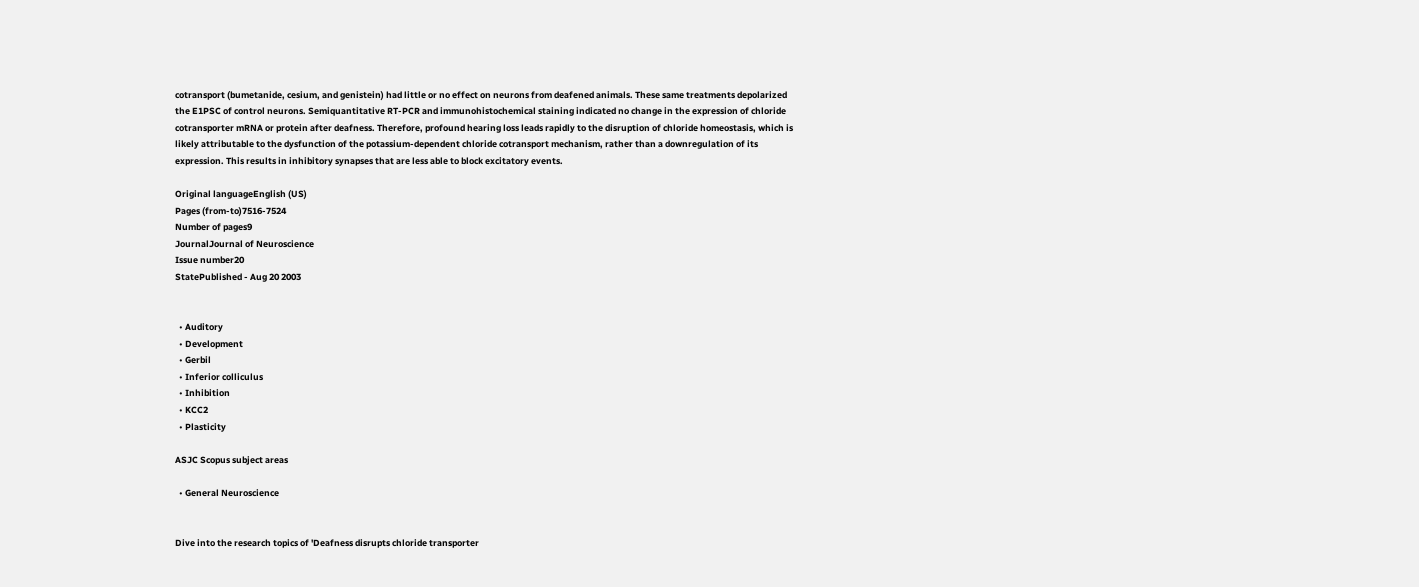cotransport (bumetanide, cesium, and genistein) had little or no effect on neurons from deafened animals. These same treatments depolarized the E1PSC of control neurons. Semiquantitative RT-PCR and immunohistochemical staining indicated no change in the expression of chloride cotransporter mRNA or protein after deafness. Therefore, profound hearing loss leads rapidly to the disruption of chloride homeostasis, which is likely attributable to the dysfunction of the potassium-dependent chloride cotransport mechanism, rather than a downregulation of its expression. This results in inhibitory synapses that are less able to block excitatory events.

Original languageEnglish (US)
Pages (from-to)7516-7524
Number of pages9
JournalJournal of Neuroscience
Issue number20
StatePublished - Aug 20 2003


  • Auditory
  • Development
  • Gerbil
  • Inferior colliculus
  • Inhibition
  • KCC2
  • Plasticity

ASJC Scopus subject areas

  • General Neuroscience


Dive into the research topics of 'Deafness disrupts chloride transporter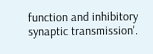function and inhibitory synaptic transmission'.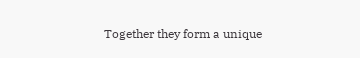Together they form a unique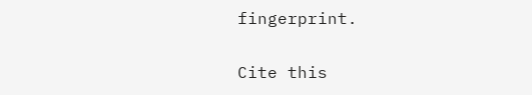fingerprint.

Cite this